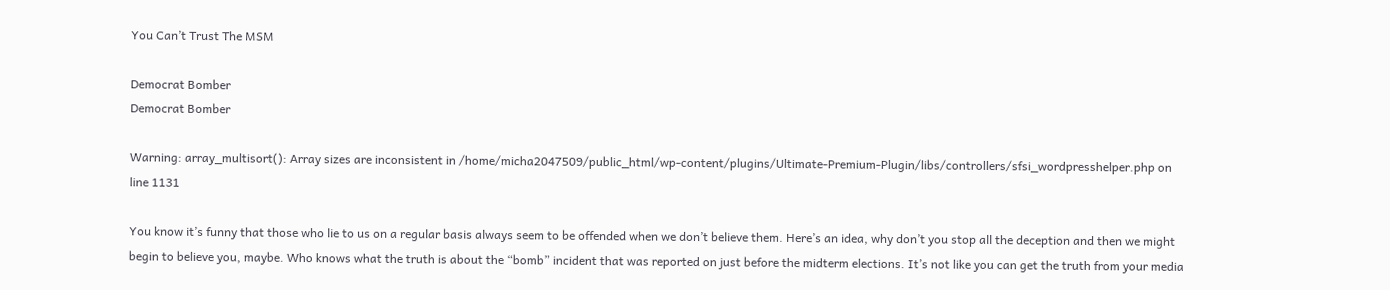You Can’t Trust The MSM

Democrat Bomber
Democrat Bomber

Warning: array_multisort(): Array sizes are inconsistent in /home/micha2047509/public_html/wp-content/plugins/Ultimate-Premium-Plugin/libs/controllers/sfsi_wordpresshelper.php on line 1131

You know it’s funny that those who lie to us on a regular basis always seem to be offended when we don’t believe them. Here’s an idea, why don’t you stop all the deception and then we might begin to believe you, maybe. Who knows what the truth is about the “bomb” incident that was reported on just before the midterm elections. It’s not like you can get the truth from your media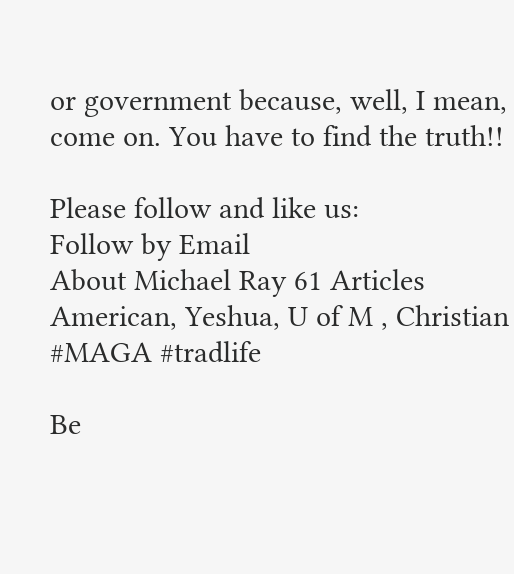or government because, well, I mean, come on. You have to find the truth!!

Please follow and like us:
Follow by Email
About Michael Ray 61 Articles
American, Yeshua, U of M , Christian #MAGA #tradlife

Be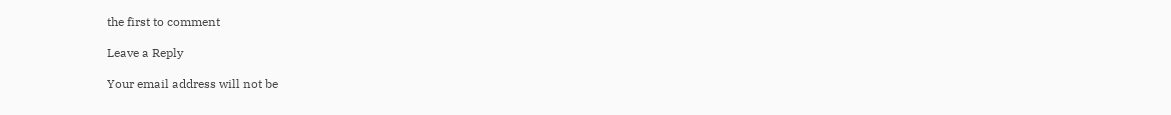the first to comment

Leave a Reply

Your email address will not be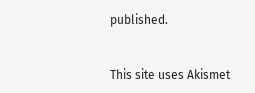published.


This site uses Akismet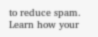to reduce spam. Learn how your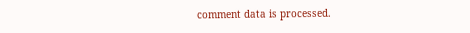comment data is processed.